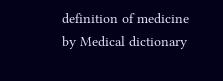definition of medicine by Medical dictionary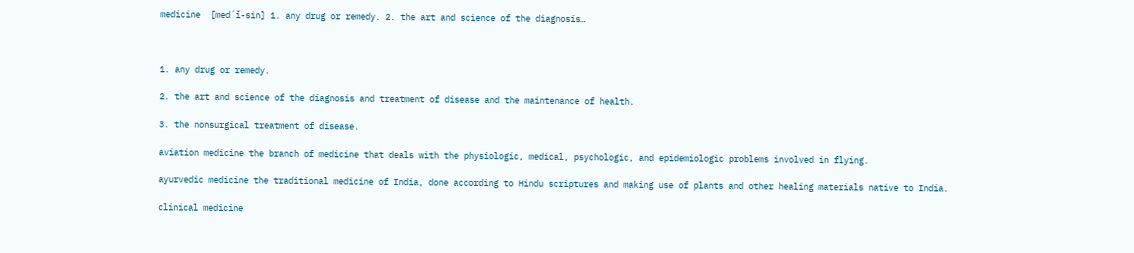medicine  [med´ĭ-sin] 1. any drug or remedy. 2. the art and science of the diagnosis…



1. any drug or remedy.

2. the art and science of the diagnosis and treatment of disease and the maintenance of health.

3. the nonsurgical treatment of disease.

aviation medicine the branch of medicine that deals with the physiologic, medical, psychologic, and epidemiologic problems involved in flying.

ayurvedic medicine the traditional medicine of India, done according to Hindu scriptures and making use of plants and other healing materials native to India.

clinical medicine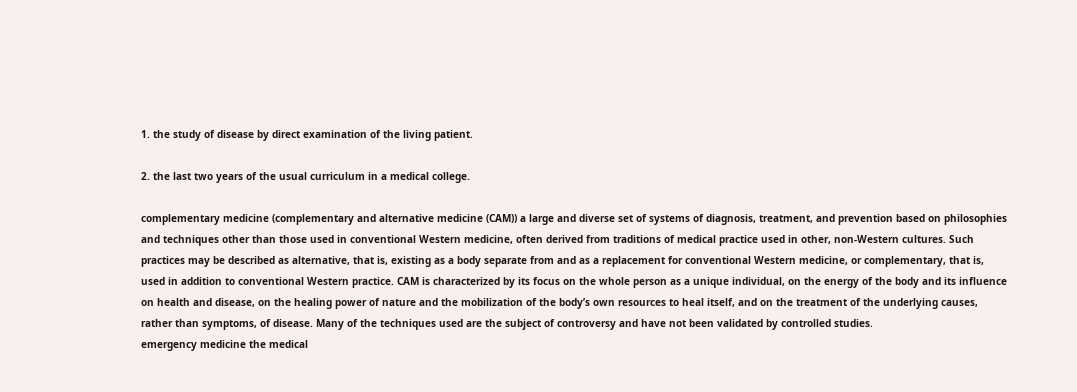1. the study of disease by direct examination of the living patient.

2. the last two years of the usual curriculum in a medical college.

complementary medicine (complementary and alternative medicine (CAM)) a large and diverse set of systems of diagnosis, treatment, and prevention based on philosophies and techniques other than those used in conventional Western medicine, often derived from traditions of medical practice used in other, non-Western cultures. Such practices may be described as alternative, that is, existing as a body separate from and as a replacement for conventional Western medicine, or complementary, that is, used in addition to conventional Western practice. CAM is characterized by its focus on the whole person as a unique individual, on the energy of the body and its influence on health and disease, on the healing power of nature and the mobilization of the body’s own resources to heal itself, and on the treatment of the underlying causes, rather than symptoms, of disease. Many of the techniques used are the subject of controversy and have not been validated by controlled studies.
emergency medicine the medical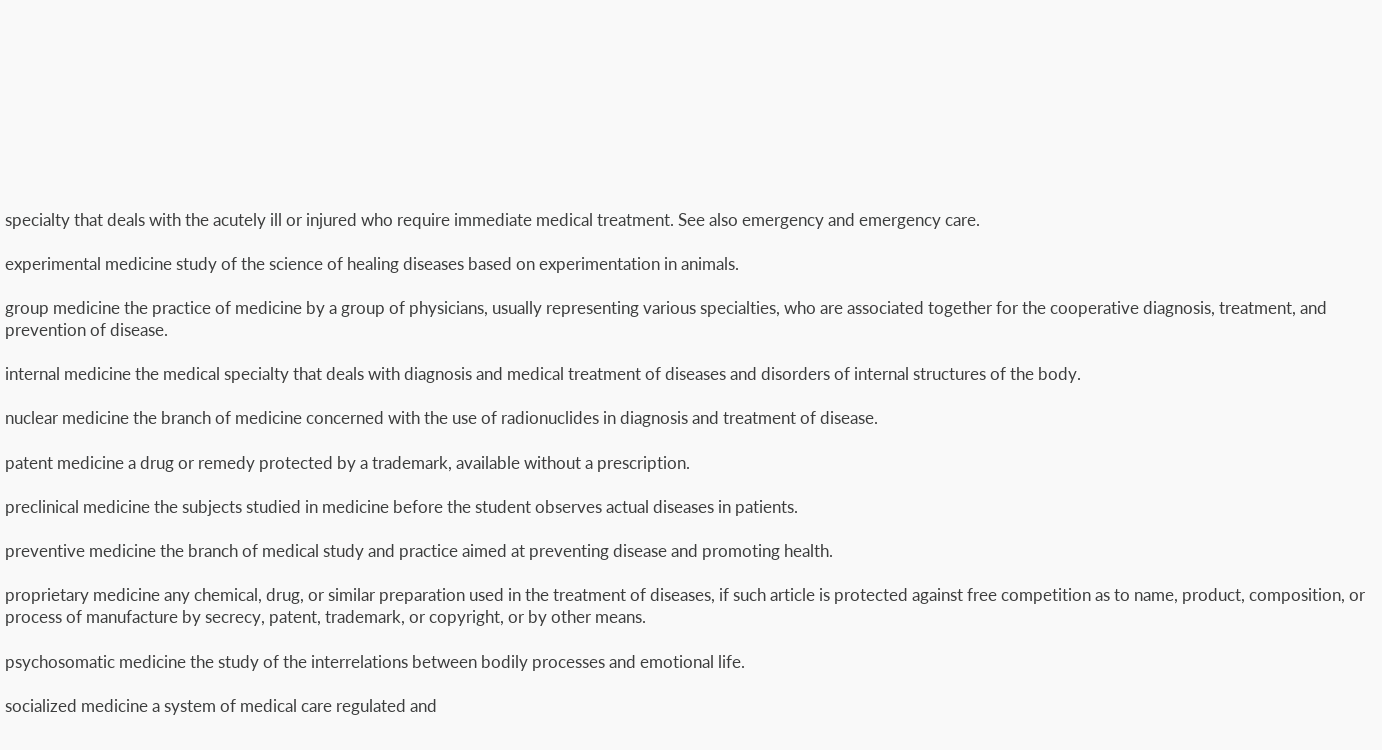specialty that deals with the acutely ill or injured who require immediate medical treatment. See also emergency and emergency care.

experimental medicine study of the science of healing diseases based on experimentation in animals.

group medicine the practice of medicine by a group of physicians, usually representing various specialties, who are associated together for the cooperative diagnosis, treatment, and prevention of disease.

internal medicine the medical specialty that deals with diagnosis and medical treatment of diseases and disorders of internal structures of the body.

nuclear medicine the branch of medicine concerned with the use of radionuclides in diagnosis and treatment of disease.

patent medicine a drug or remedy protected by a trademark, available without a prescription.

preclinical medicine the subjects studied in medicine before the student observes actual diseases in patients.

preventive medicine the branch of medical study and practice aimed at preventing disease and promoting health.

proprietary medicine any chemical, drug, or similar preparation used in the treatment of diseases, if such article is protected against free competition as to name, product, composition, or process of manufacture by secrecy, patent, trademark, or copyright, or by other means.

psychosomatic medicine the study of the interrelations between bodily processes and emotional life.

socialized medicine a system of medical care regulated and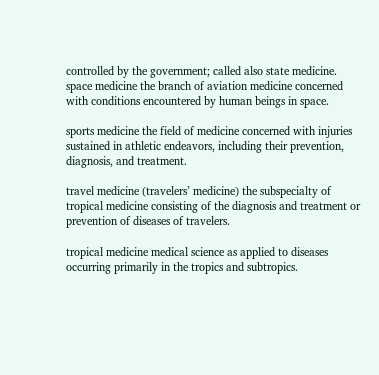controlled by the government; called also state medicine.
space medicine the branch of aviation medicine concerned with conditions encountered by human beings in space.

sports medicine the field of medicine concerned with injuries sustained in athletic endeavors, including their prevention, diagnosis, and treatment.

travel medicine (travelers’ medicine) the subspecialty of tropical medicine consisting of the diagnosis and treatment or prevention of diseases of travelers.

tropical medicine medical science as applied to diseases occurring primarily in the tropics and subtropics.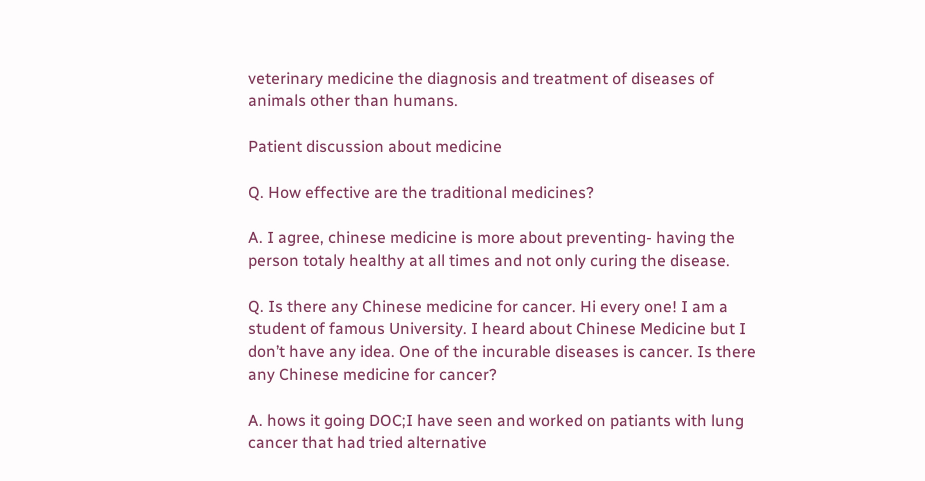veterinary medicine the diagnosis and treatment of diseases of animals other than humans.

Patient discussion about medicine

Q. How effective are the traditional medicines?

A. I agree, chinese medicine is more about preventing- having the person totaly healthy at all times and not only curing the disease.

Q. Is there any Chinese medicine for cancer. Hi every one! I am a student of famous University. I heard about Chinese Medicine but I don’t have any idea. One of the incurable diseases is cancer. Is there any Chinese medicine for cancer?

A. hows it going DOC;I have seen and worked on patiants with lung cancer that had tried alternative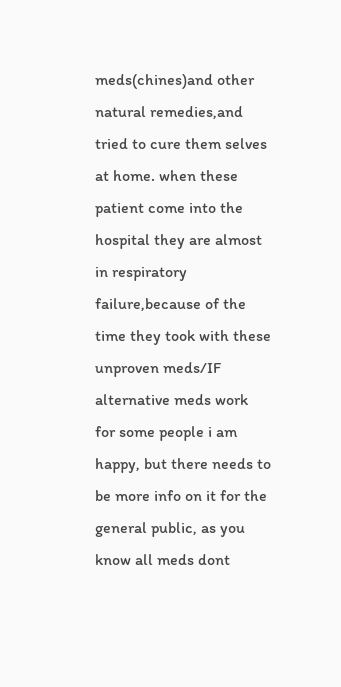meds(chines)and other natural remedies,and tried to cure them selves at home. when these patient come into the hospital they are almost in respiratory failure,because of the time they took with these unproven meds/IF alternative meds work for some people i am happy, but there needs to be more info on it for the general public, as you know all meds dont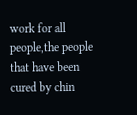work for all people,the people that have been cured by chin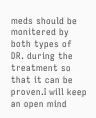meds should be monitered by both types of DR. during the treatment so that it can be proven.I will keep an open mind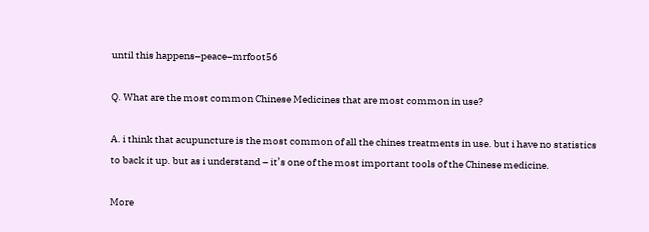until this happens–peace–mrfoot56

Q. What are the most common Chinese Medicines that are most common in use?

A. i think that acupuncture is the most common of all the chines treatments in use. but i have no statistics to back it up. but as i understand – it’s one of the most important tools of the Chinese medicine.

More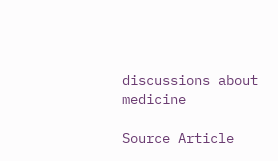discussions about medicine

Source Article